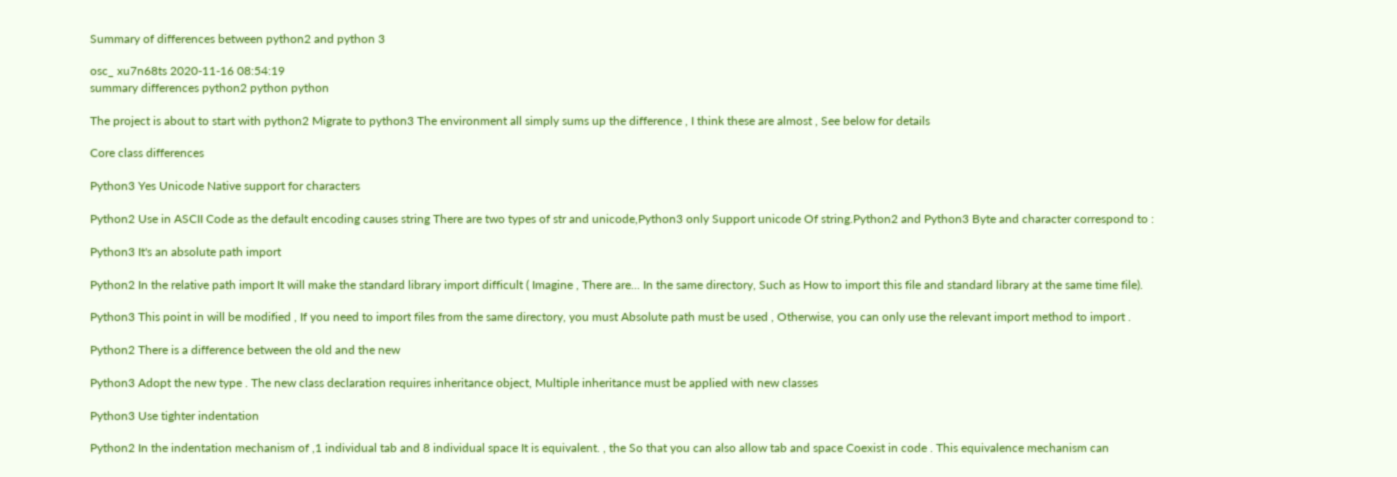Summary of differences between python2 and python 3

osc_ xu7n68ts 2020-11-16 08:54:19
summary differences python2 python python

The project is about to start with python2 Migrate to python3 The environment all simply sums up the difference , I think these are almost , See below for details

Core class differences

Python3 Yes Unicode Native support for characters

Python2 Use in ASCII Code as the default encoding causes string There are two types of str and unicode,Python3 only Support unicode Of string.Python2 and Python3 Byte and character correspond to :

Python3 It's an absolute path import

Python2 In the relative path import It will make the standard library import difficult ( Imagine , There are... In the same directory, Such as How to import this file and standard library at the same time file).

Python3 This point in will be modified , If you need to import files from the same directory, you must Absolute path must be used , Otherwise, you can only use the relevant import method to import .

Python2 There is a difference between the old and the new

Python3 Adopt the new type . The new class declaration requires inheritance object, Multiple inheritance must be applied with new classes

Python3 Use tighter indentation

Python2 In the indentation mechanism of ,1 individual tab and 8 individual space It is equivalent. , the So that you can also allow tab and space Coexist in code . This equivalence mechanism can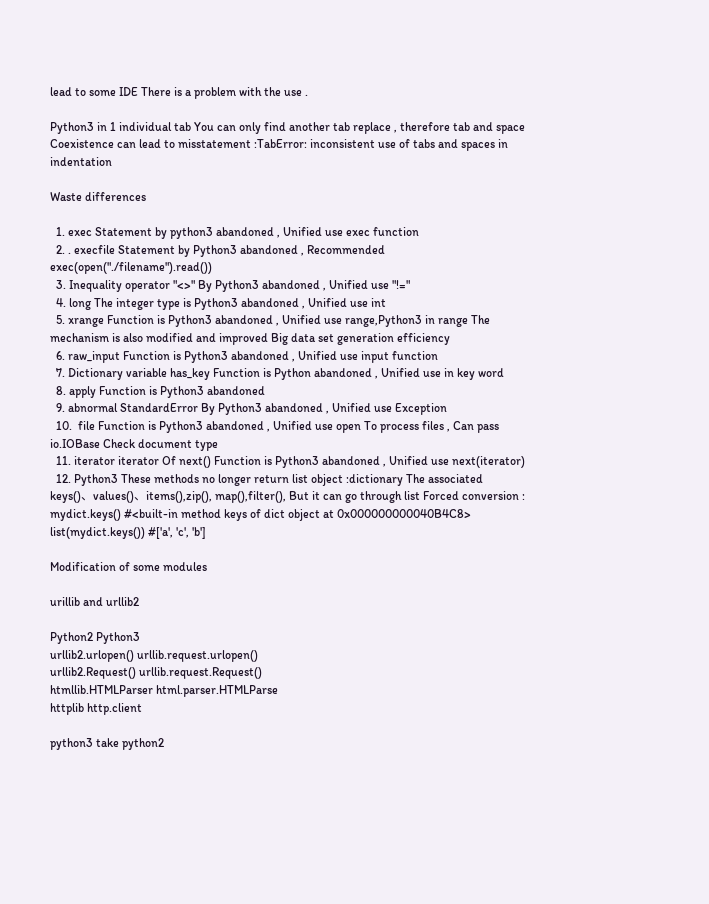lead to some IDE There is a problem with the use .

Python3 in 1 individual tab You can only find another tab replace , therefore tab and space Coexistence can lead to misstatement :TabError: inconsistent use of tabs and spaces in indentation

Waste differences

  1. exec Statement by python3 abandoned , Unified use exec function
  2. . execfile Statement by Python3 abandoned , Recommended exec(open("./filename").read())
  3. Inequality operator "<>" By Python3 abandoned , Unified use "!="
  4. long The integer type is Python3 abandoned , Unified use int
  5. xrange Function is Python3 abandoned , Unified use range,Python3 in range The mechanism is also modified and improved Big data set generation efficiency
  6. raw_input Function is Python3 abandoned , Unified use input function
  7. Dictionary variable has_key Function is Python abandoned , Unified use in key word
  8. apply Function is Python3 abandoned
  9. abnormal StandardError By Python3 abandoned , Unified use Exception
  10.  file Function is Python3 abandoned , Unified use open To process files , Can pass io.IOBase Check document type
  11. iterator iterator Of next() Function is Python3 abandoned , Unified use next(iterator)
  12. Python3 These methods no longer return list object :dictionary The associated keys()、values()、items(),zip(), map(),filter(), But it can go through list Forced conversion :
mydict.keys() #<built-in method keys of dict object at 0x000000000040B4C8>
list(mydict.keys()) #['a', 'c', 'b']

Modification of some modules

urillib and urllib2

Python2 Python3
urllib2.urlopen() urllib.request.urlopen()
urllib2.Request() urllib.request.Request()
htmllib.HTMLParser html.parser.HTMLParse
httplib http.client

python3 take python2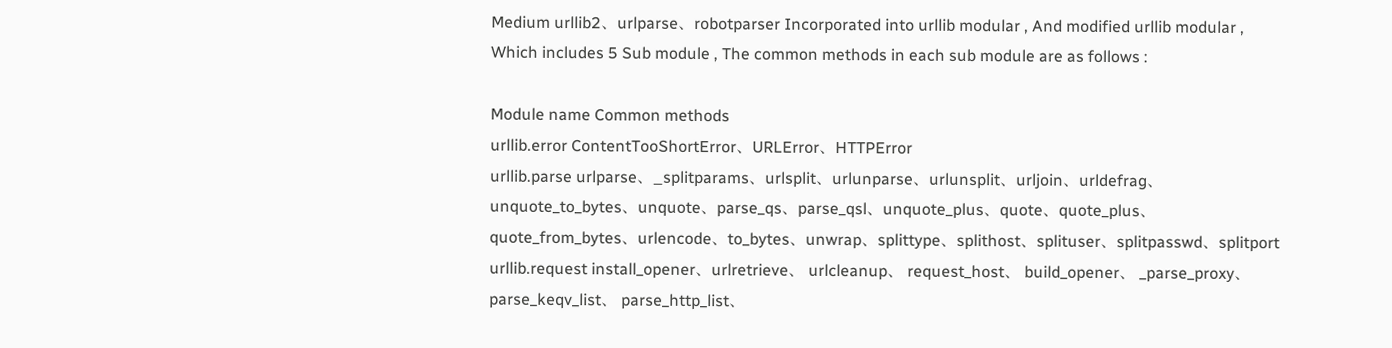Medium urllib2、urlparse、robotparser Incorporated into urllib modular , And modified urllib modular , Which includes 5 Sub module , The common methods in each sub module are as follows :

Module name Common methods
urllib.error ContentTooShortError、URLError、HTTPError
urllib.parse urlparse、_splitparams、urlsplit、urlunparse、urlunsplit、urljoin、urldefrag、unquote_to_bytes、unquote、parse_qs、parse_qsl、unquote_plus、quote、quote_plus、quote_from_bytes、urlencode、to_bytes、unwrap、splittype、splithost、splituser、splitpasswd、splitport
urllib.request install_opener、urlretrieve、 urlcleanup、 request_host、 build_opener、 _parse_proxy、 parse_keqv_list、 parse_http_list、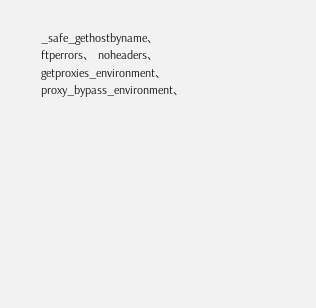_safe_gethostbyname、 ftperrors、 noheaders、 getproxies_environment、 proxy_bypass_environment、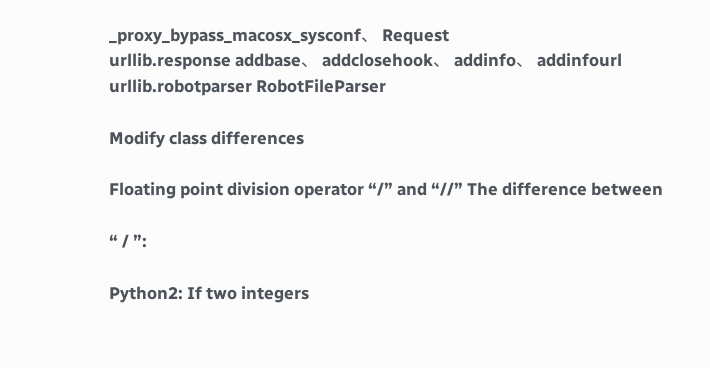_proxy_bypass_macosx_sysconf、 Request
urllib.response addbase、 addclosehook、 addinfo、 addinfourl
urllib.robotparser RobotFileParser

Modify class differences

Floating point division operator “/” and “//” The difference between

“ / ”:

Python2: If two integers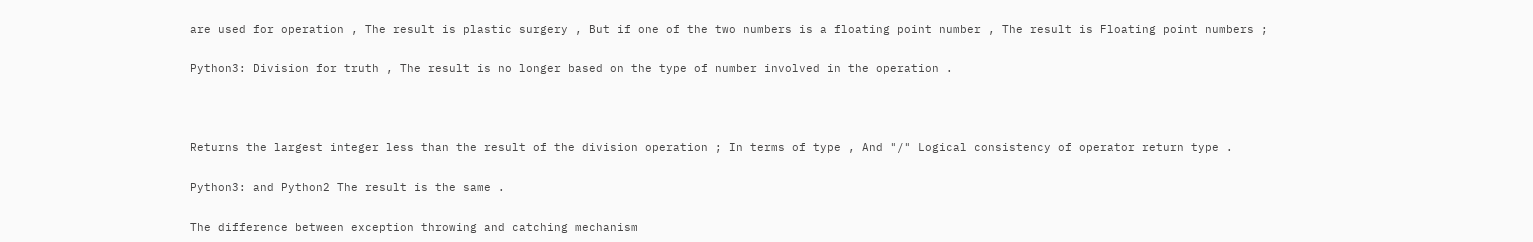are used for operation , The result is plastic surgery , But if one of the two numbers is a floating point number , The result is Floating point numbers ;

Python3: Division for truth , The result is no longer based on the type of number involved in the operation .



Returns the largest integer less than the result of the division operation ; In terms of type , And "/" Logical consistency of operator return type .

Python3: and Python2 The result is the same .

The difference between exception throwing and catching mechanism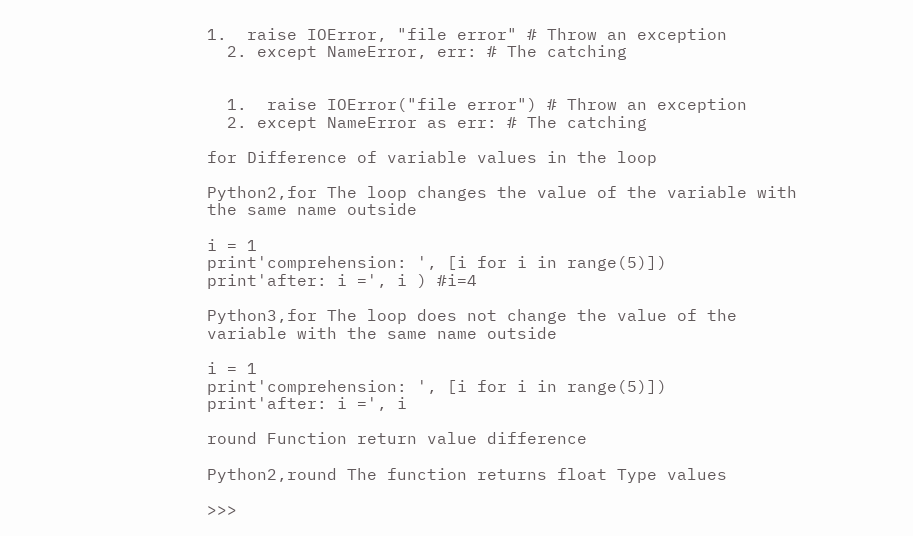1.  raise IOError, "file error" # Throw an exception
  2. except NameError, err: # The catching


  1.  raise IOError("file error") # Throw an exception
  2. except NameError as err: # The catching

for Difference of variable values in the loop

Python2,for The loop changes the value of the variable with the same name outside

i = 1
print'comprehension: ', [i for i in range(5)])
print'after: i =', i ) #i=4

Python3,for The loop does not change the value of the variable with the same name outside

i = 1
print'comprehension: ', [i for i in range(5)])
print'after: i =', i

round Function return value difference

Python2,round The function returns float Type values

>>>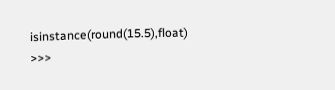isinstance(round(15.5),float)
>>>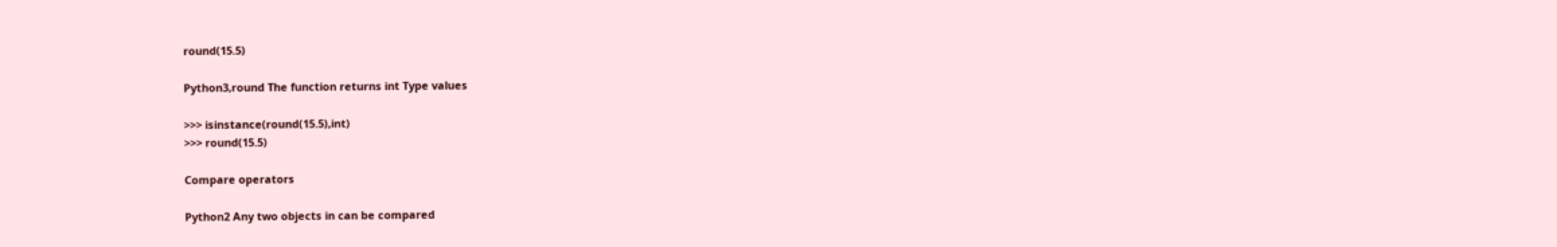round(15.5)

Python3,round The function returns int Type values

>>> isinstance(round(15.5),int)
>>> round(15.5)

Compare operators

Python2 Any two objects in can be compared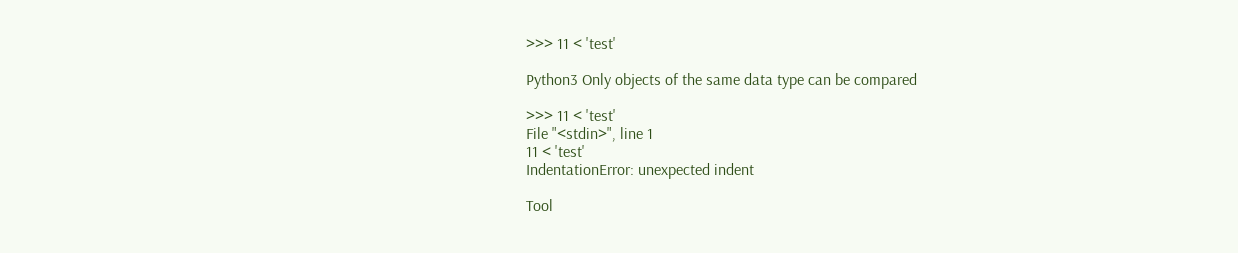>>> 11 < 'test'

Python3 Only objects of the same data type can be compared

>>> 11 < 'test'
File "<stdin>", line 1
11 < 'test'
IndentationError: unexpected indent

Tool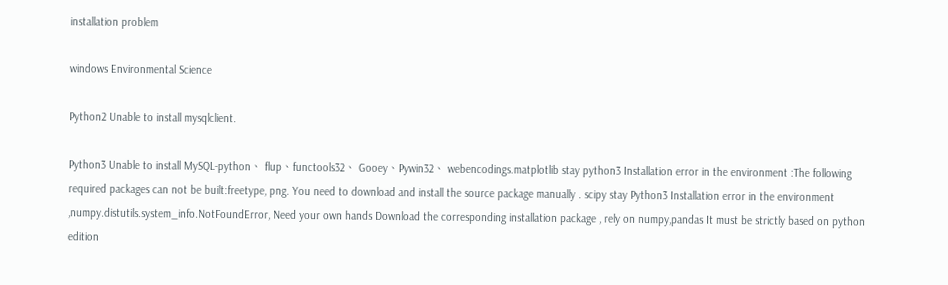installation problem

windows Environmental Science

Python2 Unable to install mysqlclient.

Python3 Unable to install MySQL-python、 flup、functools32、 Gooey、Pywin32、 webencodings.matplotlib stay python3 Installation error in the environment :The following required packages can not be built:freetype, png. You need to download and install the source package manually . scipy stay Python3 Installation error in the environment ,numpy.distutils.system_info.NotFoundError, Need your own hands Download the corresponding installation package , rely on numpy,pandas It must be strictly based on python edition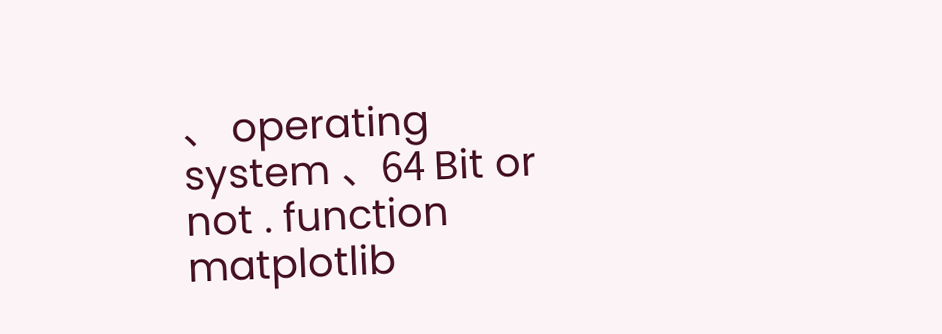、 operating system 、64 Bit or not . function matplotlib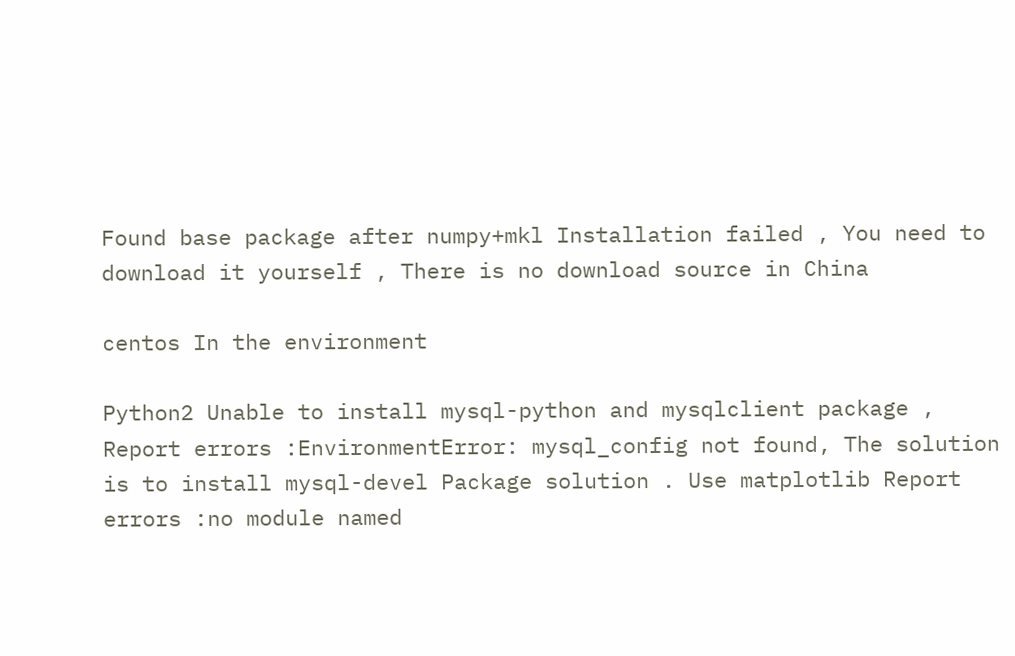Found base package after numpy+mkl Installation failed , You need to download it yourself , There is no download source in China

centos In the environment

Python2 Unable to install mysql-python and mysqlclient package , Report errors :EnvironmentError: mysql_config not found, The solution is to install mysql-devel Package solution . Use matplotlib Report errors :no module named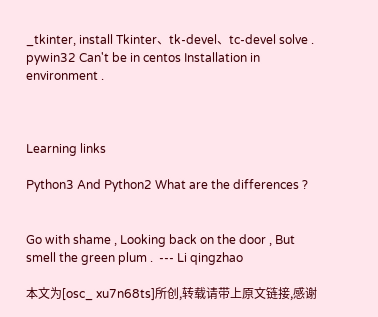_tkinter, install Tkinter、tk-devel、tc-devel solve . pywin32 Can't be in centos Installation in environment .



Learning links

Python3 And Python2 What are the differences ?


Go with shame , Looking back on the door , But smell the green plum .  --- Li qingzhao

本文为[osc_ xu7n68ts]所创,转载请带上原文链接,感谢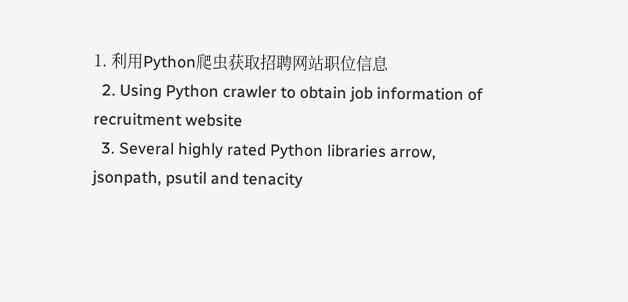1. 利用Python爬虫获取招聘网站职位信息
  2. Using Python crawler to obtain job information of recruitment website
  3. Several highly rated Python libraries arrow, jsonpath, psutil and tenacity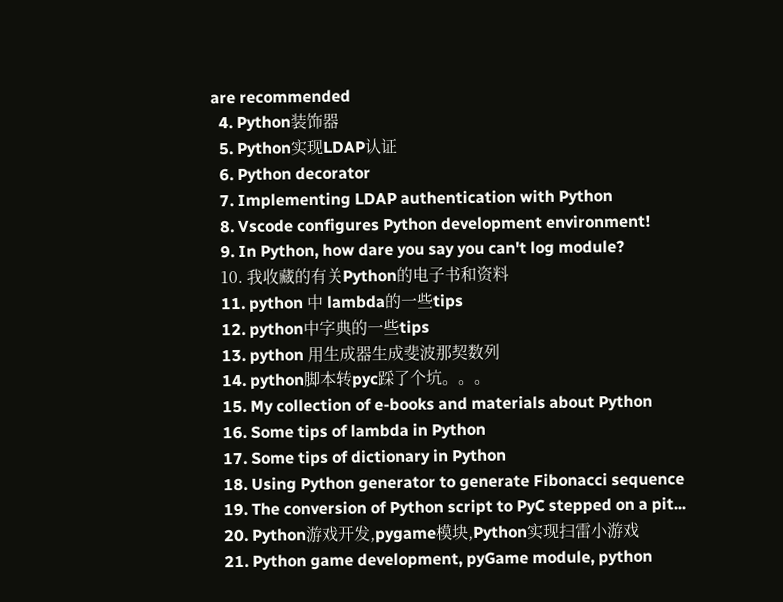are recommended
  4. Python装饰器
  5. Python实现LDAP认证
  6. Python decorator
  7. Implementing LDAP authentication with Python
  8. Vscode configures Python development environment!
  9. In Python, how dare you say you can't log module?
  10. 我收藏的有关Python的电子书和资料
  11. python 中 lambda的一些tips
  12. python中字典的一些tips
  13. python 用生成器生成斐波那契数列
  14. python脚本转pyc踩了个坑。。。
  15. My collection of e-books and materials about Python
  16. Some tips of lambda in Python
  17. Some tips of dictionary in Python
  18. Using Python generator to generate Fibonacci sequence
  19. The conversion of Python script to PyC stepped on a pit...
  20. Python游戏开发,pygame模块,Python实现扫雷小游戏
  21. Python game development, pyGame module, python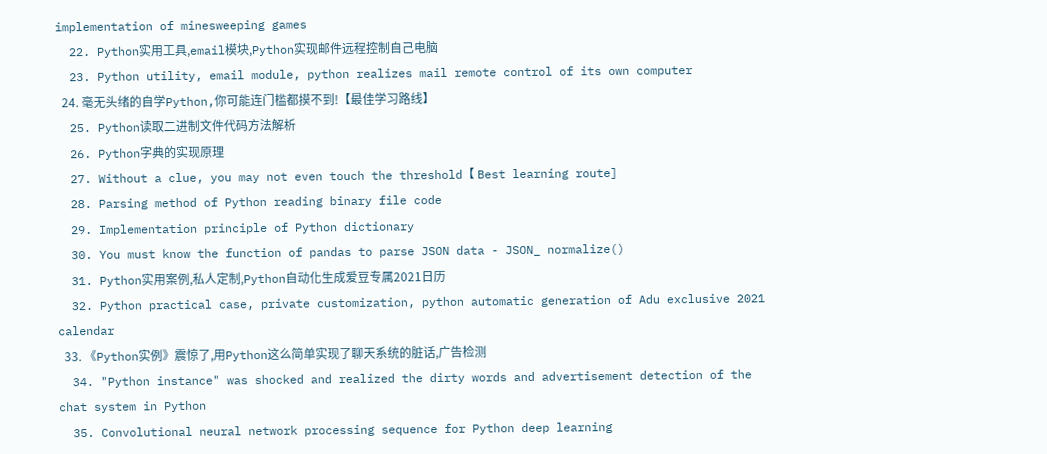implementation of minesweeping games
  22. Python实用工具,email模块,Python实现邮件远程控制自己电脑
  23. Python utility, email module, python realizes mail remote control of its own computer
  24. 毫无头绪的自学Python,你可能连门槛都摸不到!【最佳学习路线】
  25. Python读取二进制文件代码方法解析
  26. Python字典的实现原理
  27. Without a clue, you may not even touch the threshold【 Best learning route]
  28. Parsing method of Python reading binary file code
  29. Implementation principle of Python dictionary
  30. You must know the function of pandas to parse JSON data - JSON_ normalize()
  31. Python实用案例,私人定制,Python自动化生成爱豆专属2021日历
  32. Python practical case, private customization, python automatic generation of Adu exclusive 2021 calendar
  33. 《Python实例》震惊了,用Python这么简单实现了聊天系统的脏话,广告检测
  34. "Python instance" was shocked and realized the dirty words and advertisement detection of the chat system in Python
  35. Convolutional neural network processing sequence for Python deep learning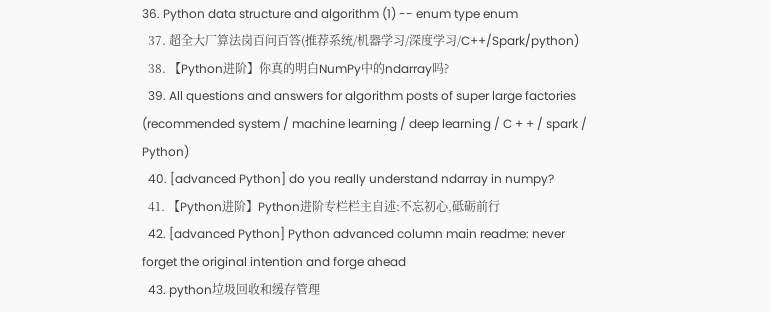36. Python data structure and algorithm (1) -- enum type enum
  37. 超全大厂算法岗百问百答(推荐系统/机器学习/深度学习/C++/Spark/python)
  38. 【Python进阶】你真的明白NumPy中的ndarray吗?
  39. All questions and answers for algorithm posts of super large factories (recommended system / machine learning / deep learning / C + + / spark / Python)
  40. [advanced Python] do you really understand ndarray in numpy?
  41. 【Python进阶】Python进阶专栏栏主自述:不忘初心,砥砺前行
  42. [advanced Python] Python advanced column main readme: never forget the original intention and forge ahead
  43. python垃圾回收和缓存管理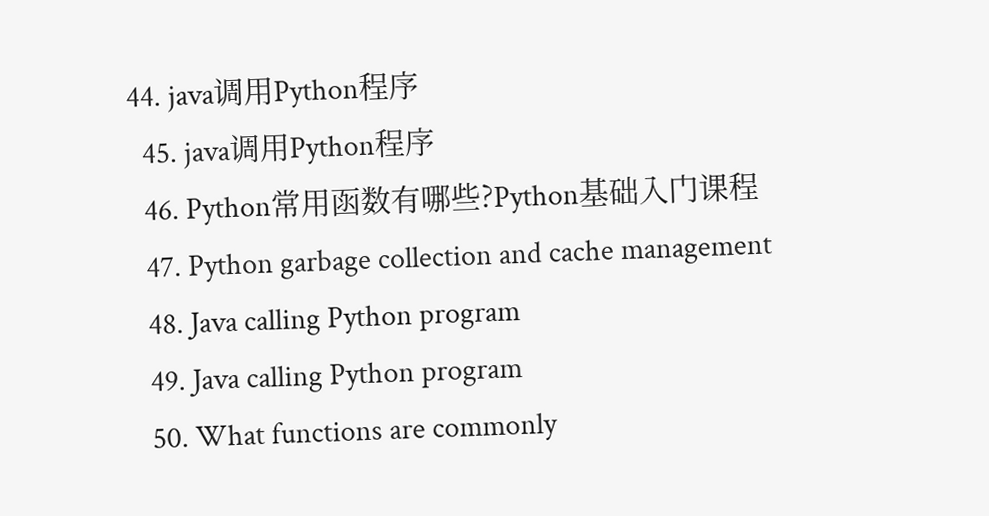44. java调用Python程序
  45. java调用Python程序
  46. Python常用函数有哪些?Python基础入门课程
  47. Python garbage collection and cache management
  48. Java calling Python program
  49. Java calling Python program
  50. What functions are commonly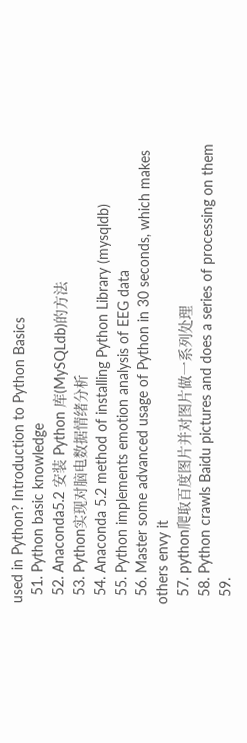used in Python? Introduction to Python Basics
  51. Python basic knowledge
  52. Anaconda5.2 安装 Python 库(MySQLdb)的方法
  53. Python实现对脑电数据情绪分析
  54. Anaconda 5.2 method of installing Python Library (mysqldb)
  55. Python implements emotion analysis of EEG data
  56. Master some advanced usage of Python in 30 seconds, which makes others envy it
  57. python爬取百度图片并对图片做一系列处理
  58. Python crawls Baidu pictures and does a series of processing on them
  59.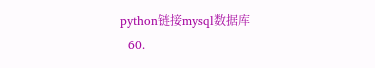python链接mysql数据库
  60.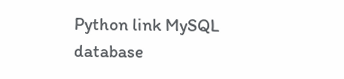Python link MySQL database